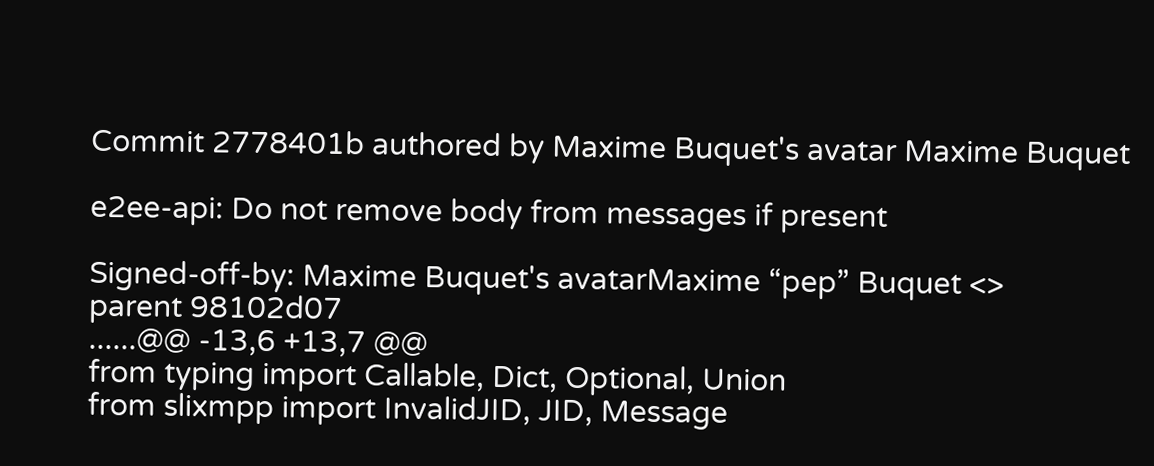Commit 2778401b authored by Maxime Buquet's avatar Maxime Buquet

e2ee-api: Do not remove body from messages if present

Signed-off-by: Maxime Buquet's avatarMaxime “pep” Buquet <>
parent 98102d07
......@@ -13,6 +13,7 @@
from typing import Callable, Dict, Optional, Union
from slixmpp import InvalidJID, JID, Message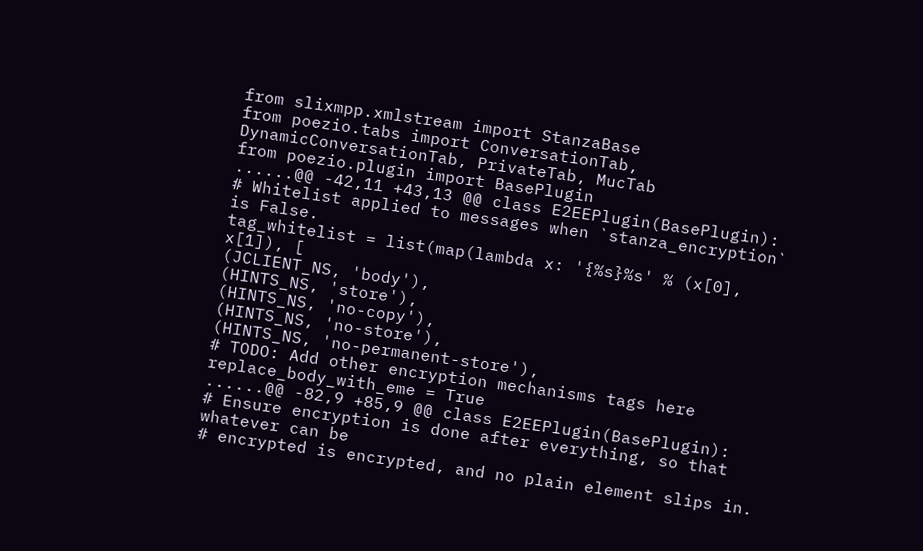from slixmpp.xmlstream import StanzaBase
from poezio.tabs import ConversationTab, DynamicConversationTab, PrivateTab, MucTab
from poezio.plugin import BasePlugin
......@@ -42,11 +43,13 @@ class E2EEPlugin(BasePlugin):
# Whitelist applied to messages when `stanza_encryption` is False.
tag_whitelist = list(map(lambda x: '{%s}%s' % (x[0], x[1]), [
(JCLIENT_NS, 'body'),
(HINTS_NS, 'store'),
(HINTS_NS, 'no-copy'),
(HINTS_NS, 'no-store'),
(HINTS_NS, 'no-permanent-store'),
# TODO: Add other encryption mechanisms tags here
replace_body_with_eme = True
......@@ -82,9 +85,9 @@ class E2EEPlugin(BasePlugin):
# Ensure encryption is done after everything, so that whatever can be
# encrypted is encrypted, and no plain element slips in.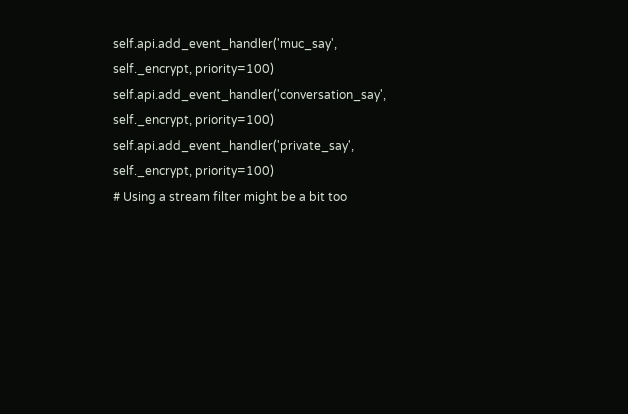self.api.add_event_handler('muc_say', self._encrypt, priority=100)
self.api.add_event_handler('conversation_say', self._encrypt, priority=100)
self.api.add_event_handler('private_say', self._encrypt, priority=100)
# Using a stream filter might be a bit too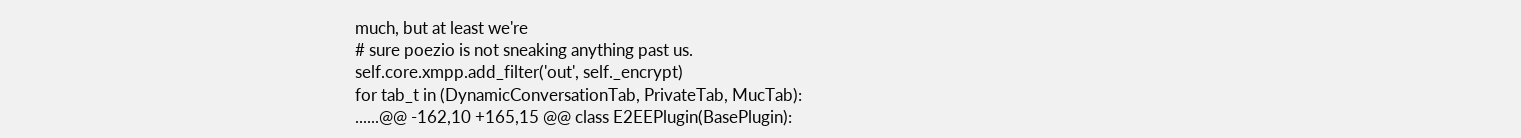much, but at least we're
# sure poezio is not sneaking anything past us.
self.core.xmpp.add_filter('out', self._encrypt)
for tab_t in (DynamicConversationTab, PrivateTab, MucTab):
......@@ -162,10 +165,15 @@ class E2EEPlugin(BasePlugin):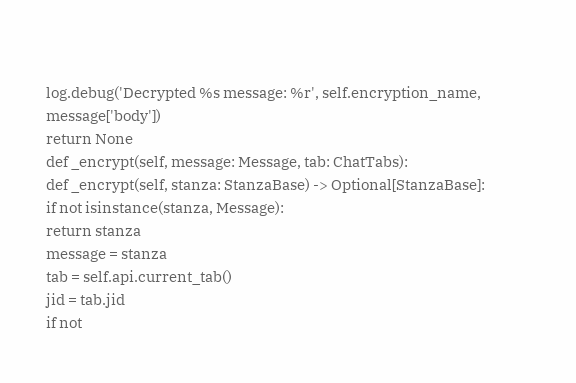log.debug('Decrypted %s message: %r', self.encryption_name, message['body'])
return None
def _encrypt(self, message: Message, tab: ChatTabs):
def _encrypt(self, stanza: StanzaBase) -> Optional[StanzaBase]:
if not isinstance(stanza, Message):
return stanza
message = stanza
tab = self.api.current_tab()
jid = tab.jid
if not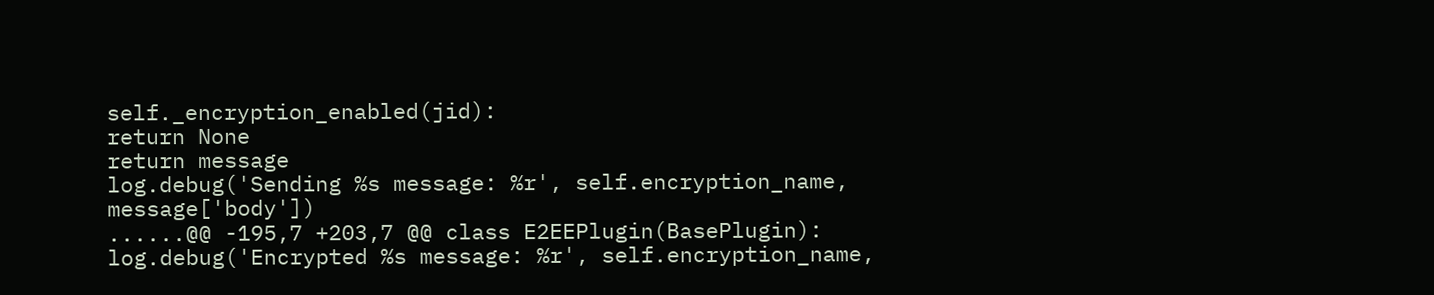self._encryption_enabled(jid):
return None
return message
log.debug('Sending %s message: %r', self.encryption_name, message['body'])
......@@ -195,7 +203,7 @@ class E2EEPlugin(BasePlugin):
log.debug('Encrypted %s message: %r', self.encryption_name,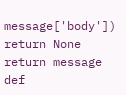message['body'])
return None
return message
def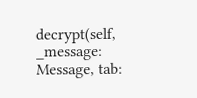decrypt(self, _message: Message, tab: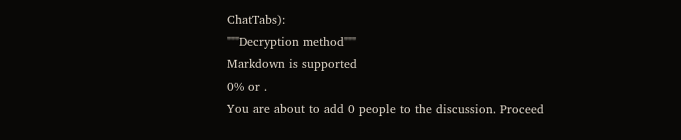ChatTabs):
"""Decryption method"""
Markdown is supported
0% or .
You are about to add 0 people to the discussion. Proceed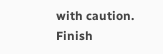with caution.
Finish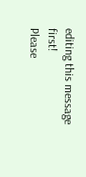editing this message first!
Please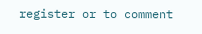register or to comment